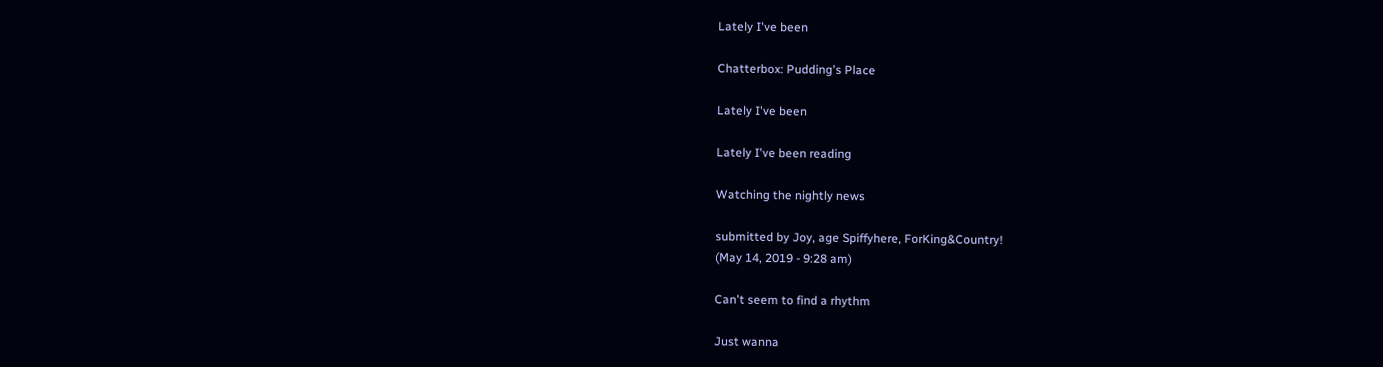Lately I've been

Chatterbox: Pudding's Place

Lately I've been

Lately I've been reading

Watching the nightly news

submitted by Joy, age Spiffyhere, ForKing&Country!
(May 14, 2019 - 9:28 am)

Can't seem to find a rhythm

Just wanna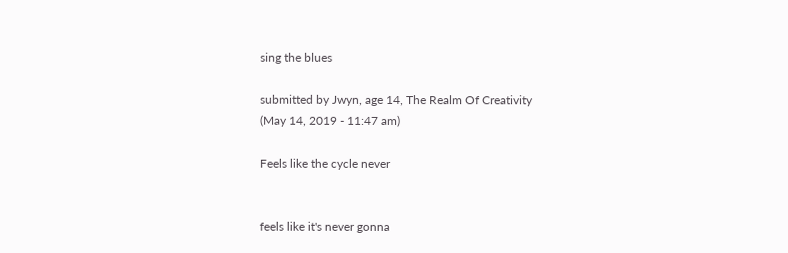sing the blues

submitted by Jwyn, age 14, The Realm Of Creativity
(May 14, 2019 - 11:47 am)

Feels like the cycle never


feels like it's never gonna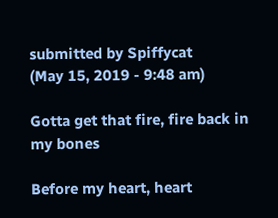submitted by Spiffycat
(May 15, 2019 - 9:48 am)

Gotta get that fire, fire back in my bones

Before my heart, heart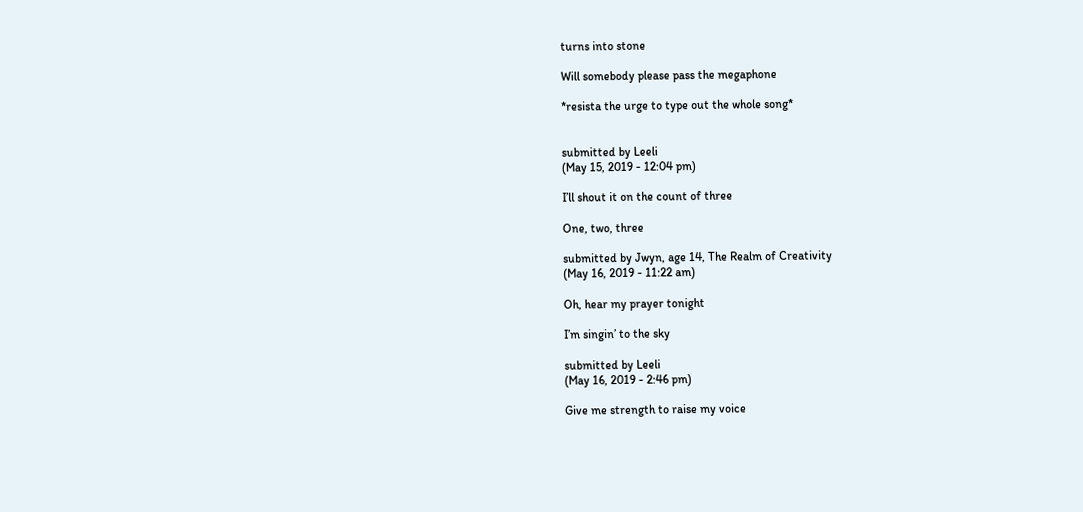turns into stone

Will somebody please pass the megaphone

*resista the urge to type out the whole song*


submitted by Leeli
(May 15, 2019 - 12:04 pm)

I’ll shout it on the count of three

One, two, three

submitted by Jwyn, age 14, The Realm of Creativity
(May 16, 2019 - 11:22 am)

Oh, hear my prayer tonight

I’m singin’ to the sky

submitted by Leeli
(May 16, 2019 - 2:46 pm)

Give me strength to raise my voice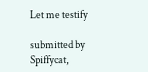Let me testify

submitted by Spiffycat,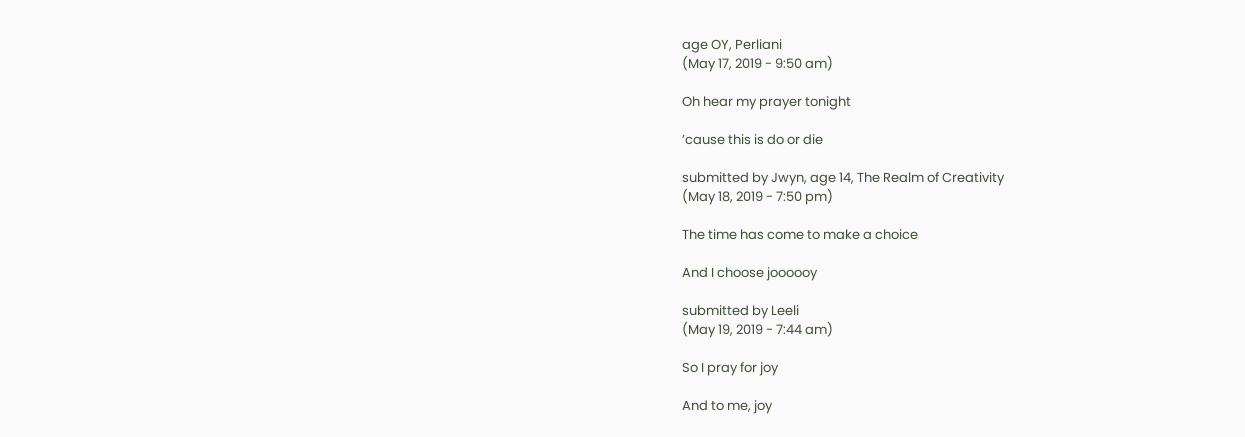age OY, Perliani
(May 17, 2019 - 9:50 am)

Oh hear my prayer tonight

’cause this is do or die

submitted by Jwyn, age 14, The Realm of Creativity
(May 18, 2019 - 7:50 pm)

The time has come to make a choice

And I choose joooooy

submitted by Leeli
(May 19, 2019 - 7:44 am)

So I pray for joy

And to me, joy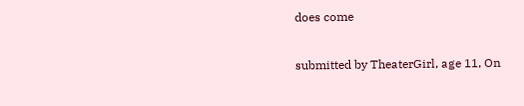does come

submitted by TheaterGirl, age 11, On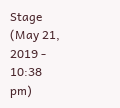Stage
(May 21, 2019 - 10:38 pm)